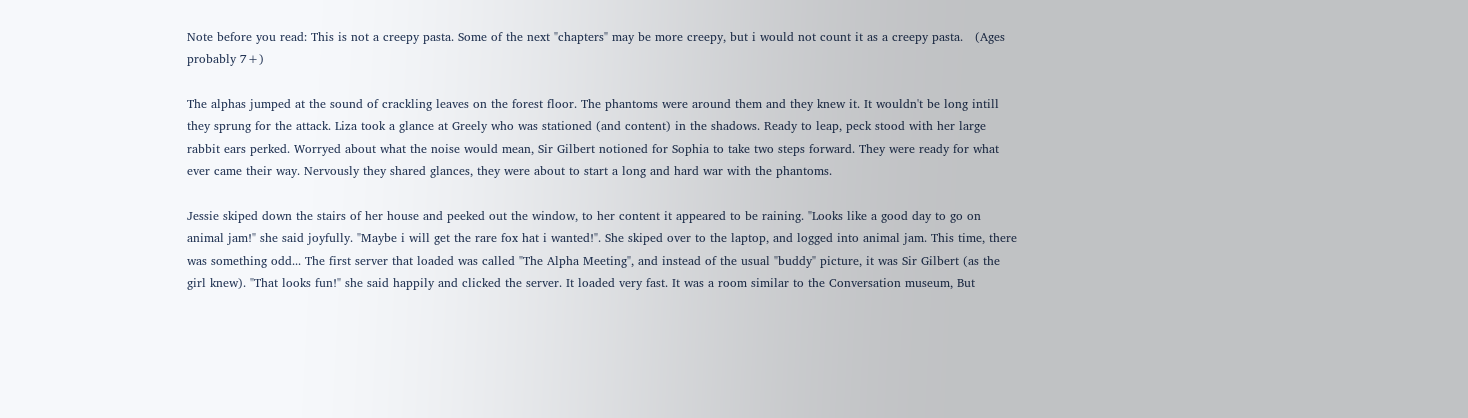Note before you read: This is not a creepy pasta. Some of the next "chapters" may be more creepy, but i would not count it as a creepy pasta.   (Ages probably 7+)

The alphas jumped at the sound of crackling leaves on the forest floor. The phantoms were around them and they knew it. It wouldn't be long intill they sprung for the attack. Liza took a glance at Greely who was stationed (and content) in the shadows. Ready to leap, peck stood with her large rabbit ears perked. Worryed about what the noise would mean, Sir Gilbert notioned for Sophia to take two steps forward. They were ready for what ever came their way. Nervously they shared glances, they were about to start a long and hard war with the phantoms.

Jessie skiped down the stairs of her house and peeked out the window, to her content it appeared to be raining. "Looks like a good day to go on animal jam!" she said joyfully. "Maybe i will get the rare fox hat i wanted!". She skiped over to the laptop, and logged into animal jam. This time, there was something odd... The first server that loaded was called "The Alpha Meeting", and instead of the usual "buddy" picture, it was Sir Gilbert (as the girl knew). "That looks fun!" she said happily and clicked the server. It loaded very fast. It was a room similar to the Conversation museum, But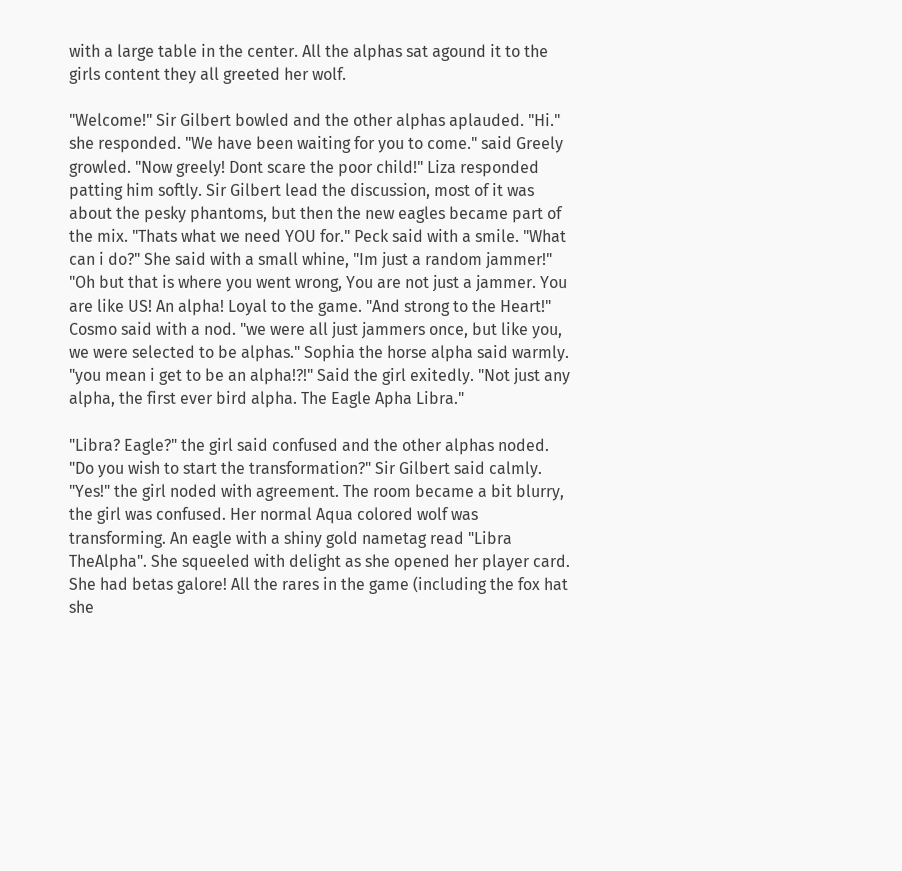with a large table in the center. All the alphas sat agound it to the girls content they all greeted her wolf.

"Welcome!" Sir Gilbert bowled and the other alphas aplauded. "Hi." she responded. "We have been waiting for you to come." said Greely growled. "Now greely! Dont scare the poor child!" Liza responded patting him softly. Sir Gilbert lead the discussion, most of it was about the pesky phantoms, but then the new eagles became part of the mix. "Thats what we need YOU for." Peck said with a smile. "What can i do?" She said with a small whine, "Im just a random jammer!" "Oh but that is where you went wrong, You are not just a jammer. You are like US! An alpha! Loyal to the game. "And strong to the Heart!" Cosmo said with a nod. "we were all just jammers once, but like you, we were selected to be alphas." Sophia the horse alpha said warmly. "you mean i get to be an alpha!?!" Said the girl exitedly. "Not just any alpha, the first ever bird alpha. The Eagle Apha Libra."

"Libra? Eagle?" the girl said confused and the other alphas noded. "Do you wish to start the transformation?" Sir Gilbert said calmly. "Yes!" the girl noded with agreement. The room became a bit blurry, the girl was confused. Her normal Aqua colored wolf was transforming. An eagle with a shiny gold nametag read "Libra TheAlpha". She squeeled with delight as she opened her player card. She had betas galore! All the rares in the game (including the fox hat she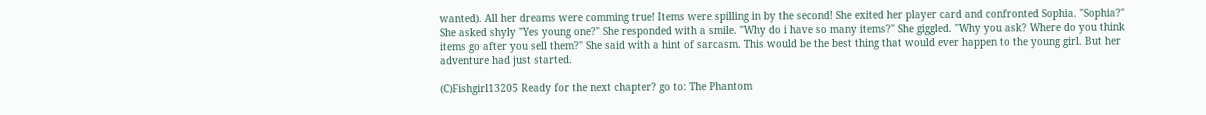wanted). All her dreams were comming true! Items were spilling in by the second! She exited her player card and confronted Sophia. "Sophia?" She asked shyly "Yes young one?" She responded with a smile. "Why do i have so many items?" She giggled. "Why you ask? Where do you think items go after you sell them?" She said with a hint of sarcasm. This would be the best thing that would ever happen to the young girl. But her adventure had just started.

(C)Fishgirl13205 Ready for the next chapter? go to: The Phantom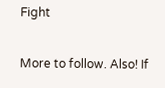Fight

More to follow. Also! If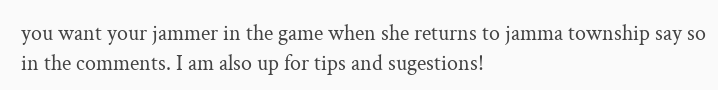you want your jammer in the game when she returns to jamma township say so in the comments. I am also up for tips and sugestions!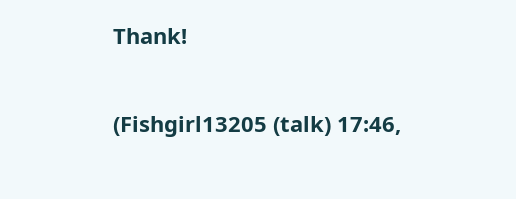Thank!

(Fishgirl13205 (talk) 17:46,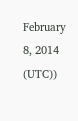February 8, 2014 (UTC))